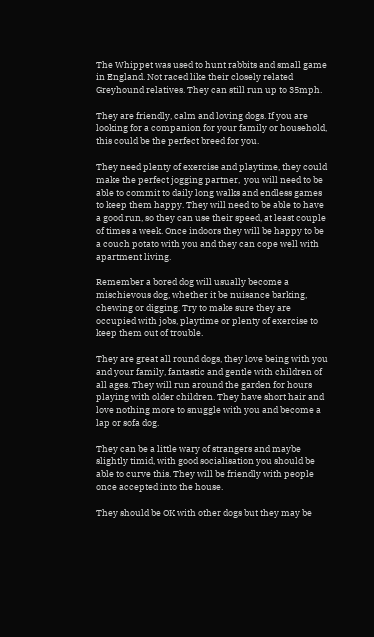The Whippet was used to hunt rabbits and small game in England. Not raced like their closely related Greyhound relatives. They can still run up to 35mph.

They are friendly, calm and loving dogs. If you are looking for a companion for your family or household, this could be the perfect breed for you.

They need plenty of exercise and playtime, they could make the perfect jogging partner,  you will need to be able to commit to daily long walks and endless games to keep them happy. They will need to be able to have a good run, so they can use their speed, at least couple of times a week. Once indoors they will be happy to be a couch potato with you and they can cope well with apartment living.

Remember a bored dog will usually become a mischievous dog, whether it be nuisance barking, chewing or digging. Try to make sure they are occupied with jobs, playtime or plenty of exercise to keep them out of trouble.

They are great all round dogs, they love being with you and your family, fantastic and gentle with children of all ages. They will run around the garden for hours playing with older children. They have short hair and love nothing more to snuggle with you and become a lap or sofa dog.

They can be a little wary of strangers and maybe slightly timid, with good socialisation you should be able to curve this. They will be friendly with people once accepted into the house.

They should be OK with other dogs but they may be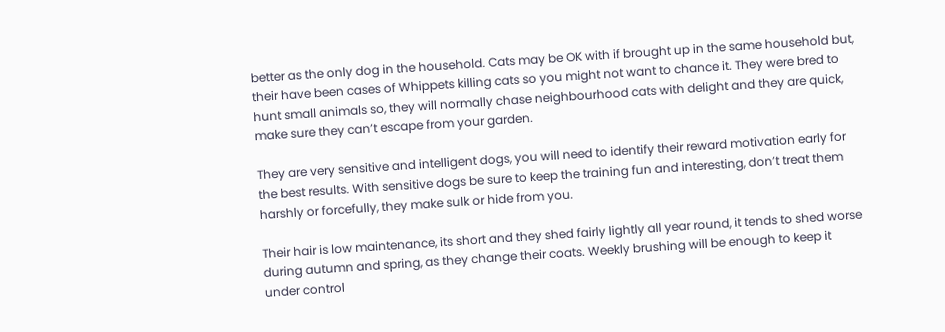better as the only dog in the household. Cats may be OK with if brought up in the same household but, their have been cases of Whippets killing cats so you might not want to chance it. They were bred to hunt small animals so, they will normally chase neighbourhood cats with delight and they are quick, make sure they can’t escape from your garden.

They are very sensitive and intelligent dogs, you will need to identify their reward motivation early for the best results. With sensitive dogs be sure to keep the training fun and interesting, don’t treat them harshly or forcefully, they make sulk or hide from you.

Their hair is low maintenance, its short and they shed fairly lightly all year round, it tends to shed worse during autumn and spring, as they change their coats. Weekly brushing will be enough to keep it under control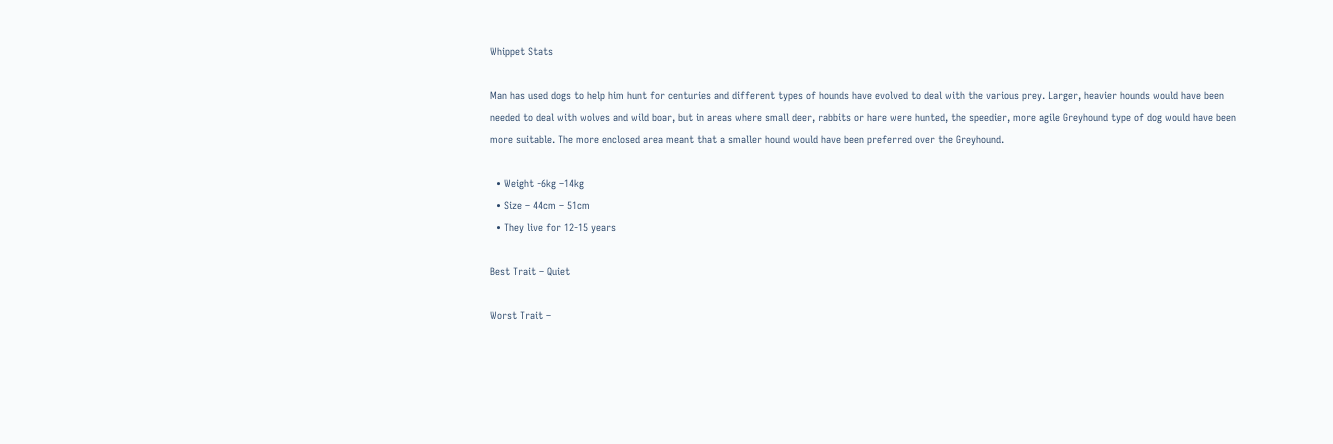Whippet Stats

Man has used dogs to help him hunt for centuries and different types of hounds have evolved to deal with the various prey. Larger, heavier hounds would have been needed to deal with wolves and wild boar, but in areas where small deer, rabbits or hare were hunted, the speedier, more agile Greyhound type of dog would have been more suitable. The more enclosed area meant that a smaller hound would have been preferred over the Greyhound.

  • Weight -6kg –14kg
  • Size – 44cm – 51cm
  • They live for 12-15 years

Best Trait – Quiet

Worst Trait –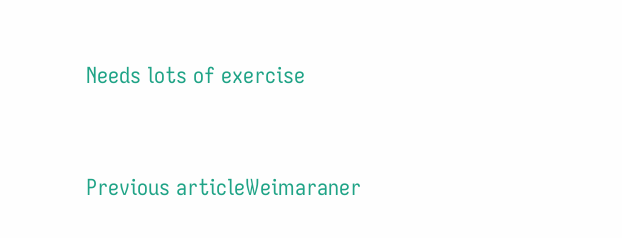Needs lots of exercise


Previous articleWeimaraner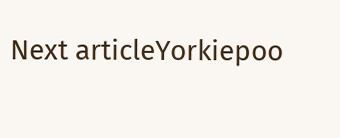Next articleYorkiepoo